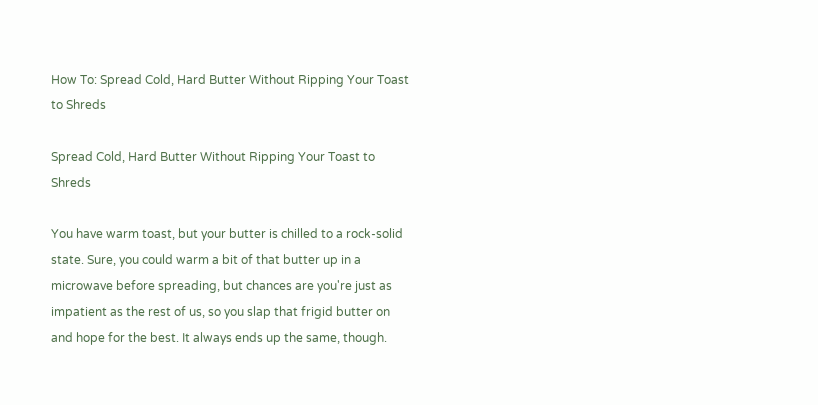How To: Spread Cold, Hard Butter Without Ripping Your Toast to Shreds

Spread Cold, Hard Butter Without Ripping Your Toast to Shreds

You have warm toast, but your butter is chilled to a rock-solid state. Sure, you could warm a bit of that butter up in a microwave before spreading, but chances are you're just as impatient as the rest of us, so you slap that frigid butter on and hope for the best. It always ends up the same, though.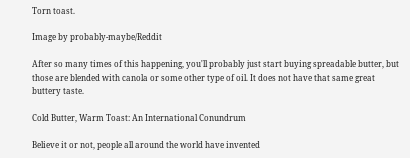Torn toast.

Image by probably-maybe/Reddit

After so many times of this happening, you'll probably just start buying spreadable butter, but those are blended with canola or some other type of oil. It does not have that same great buttery taste.

Cold Butter, Warm Toast: An International Conundrum

Believe it or not, people all around the world have invented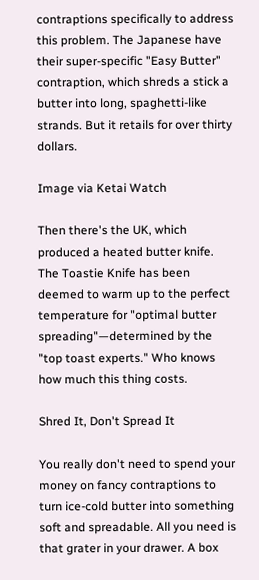contraptions specifically to address this problem. The Japanese have their super-specific "Easy Butter" contraption, which shreds a stick a butter into long, spaghetti-like strands. But it retails for over thirty dollars.

Image via Ketai Watch

Then there's the UK, which produced a heated butter knife. The Toastie Knife has been deemed to warm up to the perfect temperature for "optimal butter spreading"—determined by the "top toast experts." Who knows how much this thing costs.

Shred It, Don't Spread It

You really don't need to spend your money on fancy contraptions to turn ice-cold butter into something soft and spreadable. All you need is that grater in your drawer. A box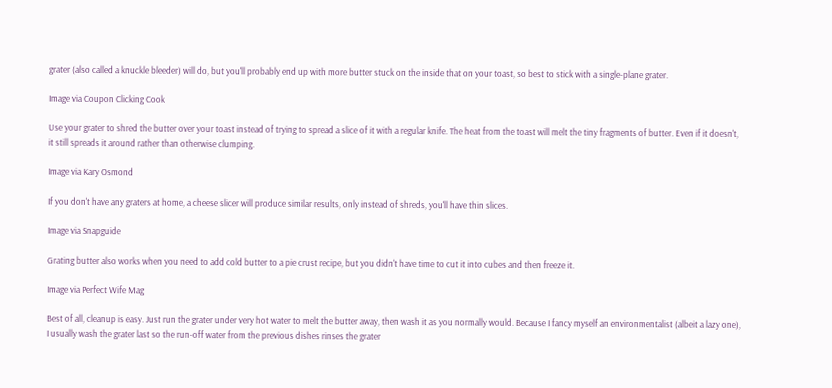grater (also called a knuckle bleeder) will do, but you'll probably end up with more butter stuck on the inside that on your toast, so best to stick with a single-plane grater.

Image via Coupon Clicking Cook

Use your grater to shred the butter over your toast instead of trying to spread a slice of it with a regular knife. The heat from the toast will melt the tiny fragments of butter. Even if it doesn't, it still spreads it around rather than otherwise clumping.

Image via Kary Osmond

If you don't have any graters at home, a cheese slicer will produce similar results, only instead of shreds, you'll have thin slices.

Image via Snapguide

Grating butter also works when you need to add cold butter to a pie crust recipe, but you didn't have time to cut it into cubes and then freeze it.

Image via Perfect Wife Mag

Best of all, cleanup is easy. Just run the grater under very hot water to melt the butter away, then wash it as you normally would. Because I fancy myself an environmentalist (albeit a lazy one), I usually wash the grater last so the run-off water from the previous dishes rinses the grater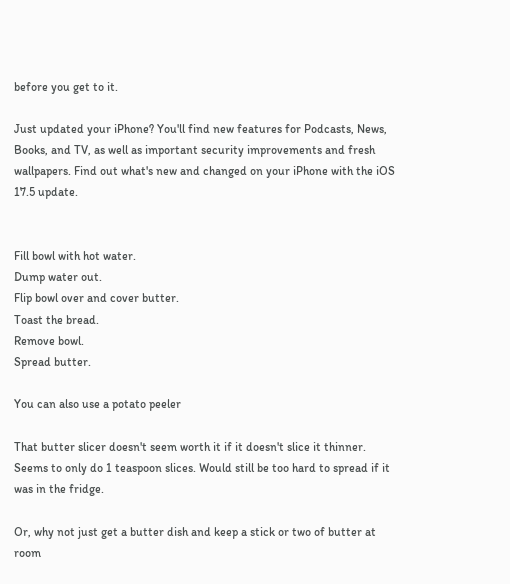before you get to it.

Just updated your iPhone? You'll find new features for Podcasts, News, Books, and TV, as well as important security improvements and fresh wallpapers. Find out what's new and changed on your iPhone with the iOS 17.5 update.


Fill bowl with hot water.
Dump water out.
Flip bowl over and cover butter.
Toast the bread.
Remove bowl.
Spread butter.

You can also use a potato peeler

That butter slicer doesn't seem worth it if it doesn't slice it thinner. Seems to only do 1 teaspoon slices. Would still be too hard to spread if it was in the fridge.

Or, why not just get a butter dish and keep a stick or two of butter at room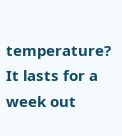temperature? It lasts for a week out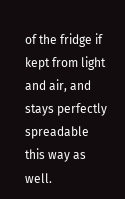of the fridge if kept from light and air, and stays perfectly spreadable this way as well.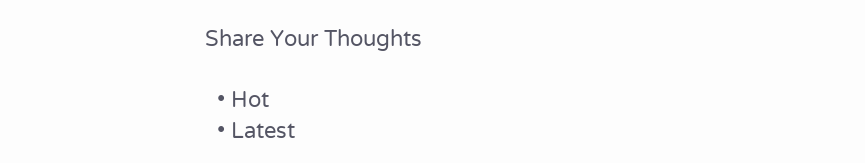Share Your Thoughts

  • Hot
  • Latest